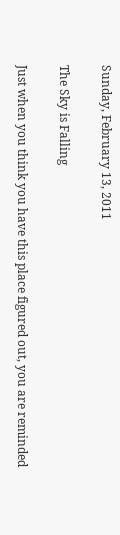Sunday, February 13, 2011

The Sky is Falling

Just when you think you have this place figured out, you are reminded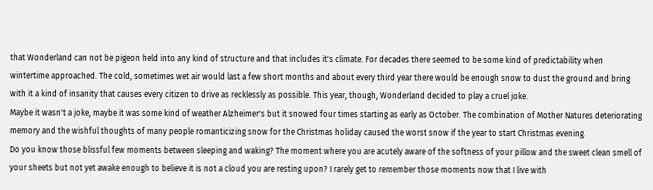that Wonderland can not be pigeon held into any kind of structure and that includes it's climate. For decades there seemed to be some kind of predictability when wintertime approached. The cold, sometimes wet air would last a few short months and about every third year there would be enough snow to dust the ground and bring with it a kind of insanity that causes every citizen to drive as recklessly as possible. This year, though, Wonderland decided to play a cruel joke.
Maybe it wasn't a joke, maybe it was some kind of weather Alzheimer's but it snowed four times starting as early as October. The combination of Mother Natures deteriorating memory and the wishful thoughts of many people romanticizing snow for the Christmas holiday caused the worst snow if the year to start Christmas evening.
Do you know those blissful few moments between sleeping and waking? The moment where you are acutely aware of the softness of your pillow and the sweet clean smell of your sheets but not yet awake enough to believe it is not a cloud you are resting upon? I rarely get to remember those moments now that I live with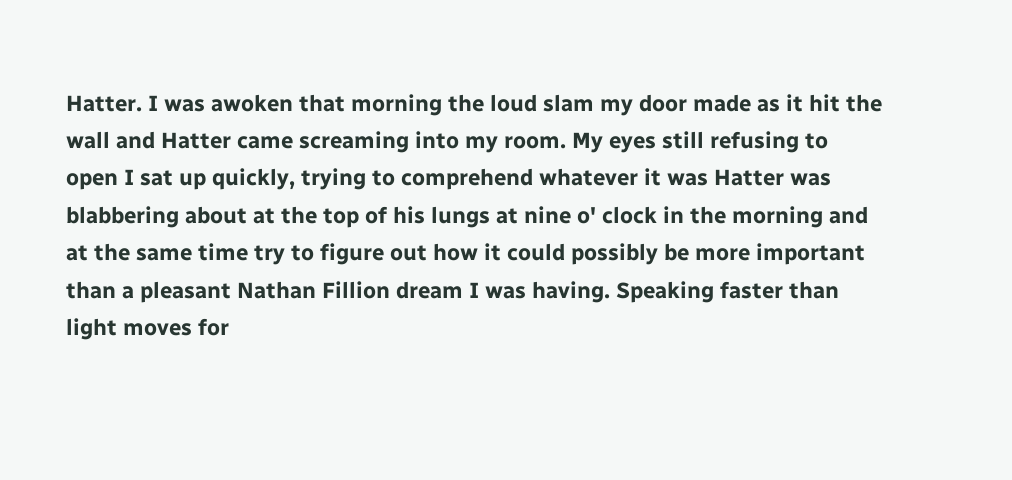Hatter. I was awoken that morning the loud slam my door made as it hit the wall and Hatter came screaming into my room. My eyes still refusing to open I sat up quickly, trying to comprehend whatever it was Hatter was blabbering about at the top of his lungs at nine o' clock in the morning and at the same time try to figure out how it could possibly be more important than a pleasant Nathan Fillion dream I was having. Speaking faster than light moves for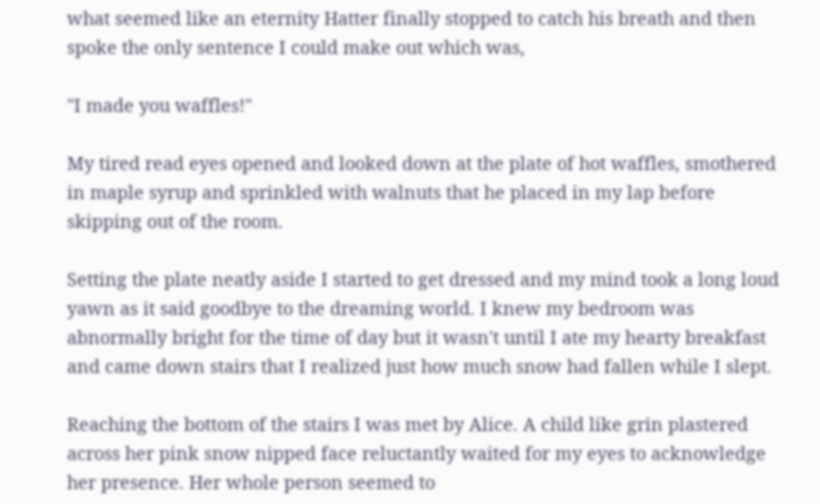what seemed like an eternity Hatter finally stopped to catch his breath and then spoke the only sentence I could make out which was,

"I made you waffles!"

My tired read eyes opened and looked down at the plate of hot waffles, smothered in maple syrup and sprinkled with walnuts that he placed in my lap before skipping out of the room.

Setting the plate neatly aside I started to get dressed and my mind took a long loud yawn as it said goodbye to the dreaming world. I knew my bedroom was abnormally bright for the time of day but it wasn't until I ate my hearty breakfast and came down stairs that I realized just how much snow had fallen while I slept.

Reaching the bottom of the stairs I was met by Alice. A child like grin plastered across her pink snow nipped face reluctantly waited for my eyes to acknowledge her presence. Her whole person seemed to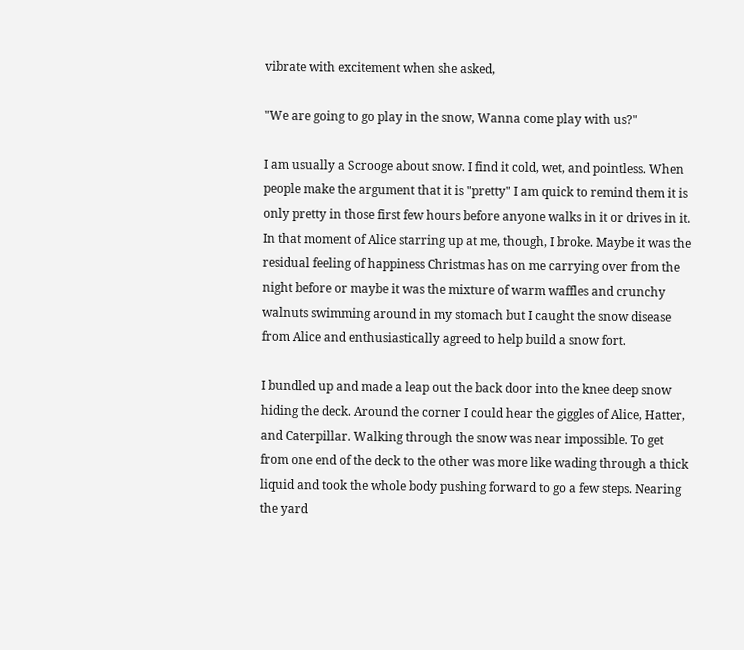vibrate with excitement when she asked,

"We are going to go play in the snow, Wanna come play with us?"

I am usually a Scrooge about snow. I find it cold, wet, and pointless. When people make the argument that it is "pretty" I am quick to remind them it is only pretty in those first few hours before anyone walks in it or drives in it. In that moment of Alice starring up at me, though, I broke. Maybe it was the residual feeling of happiness Christmas has on me carrying over from the night before or maybe it was the mixture of warm waffles and crunchy walnuts swimming around in my stomach but I caught the snow disease from Alice and enthusiastically agreed to help build a snow fort.

I bundled up and made a leap out the back door into the knee deep snow hiding the deck. Around the corner I could hear the giggles of Alice, Hatter, and Caterpillar. Walking through the snow was near impossible. To get from one end of the deck to the other was more like wading through a thick liquid and took the whole body pushing forward to go a few steps. Nearing the yard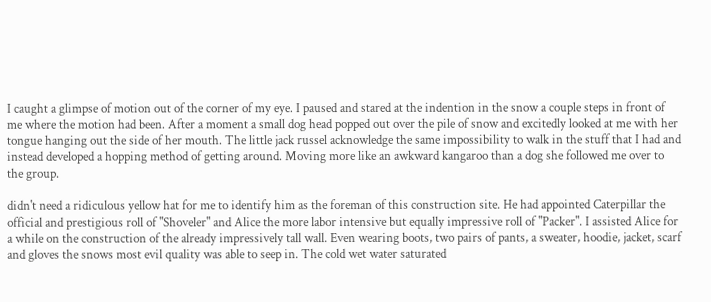I caught a glimpse of motion out of the corner of my eye. I paused and stared at the indention in the snow a couple steps in front of me where the motion had been. After a moment a small dog head popped out over the pile of snow and excitedly looked at me with her tongue hanging out the side of her mouth. The little jack russel acknowledge the same impossibility to walk in the stuff that I had and instead developed a hopping method of getting around. Moving more like an awkward kangaroo than a dog she followed me over to the group.

didn't need a ridiculous yellow hat for me to identify him as the foreman of this construction site. He had appointed Caterpillar the official and prestigious roll of "Shoveler" and Alice the more labor intensive but equally impressive roll of "Packer". I assisted Alice for a while on the construction of the already impressively tall wall. Even wearing boots, two pairs of pants, a sweater, hoodie, jacket, scarf and gloves the snows most evil quality was able to seep in. The cold wet water saturated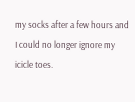my socks after a few hours and I could no longer ignore my icicle toes.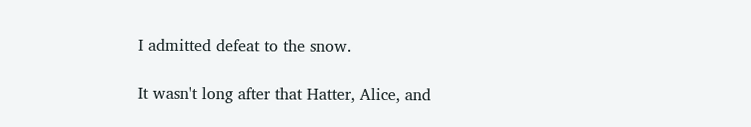I admitted defeat to the snow.

It wasn't long after that Hatter, Alice, and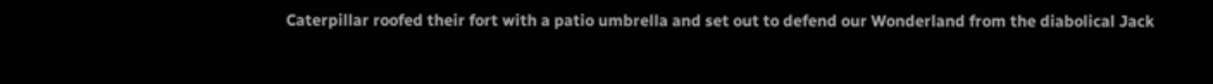Caterpillar roofed their fort with a patio umbrella and set out to defend our Wonderland from the diabolical Jack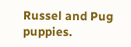Russel and Pug puppies.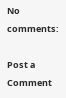No comments:

Post a Comment